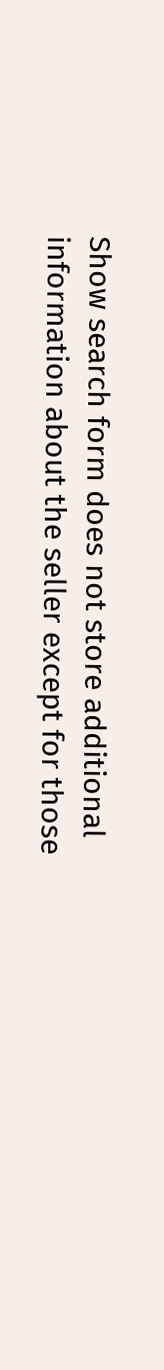Show search form does not store additional information about the seller except for those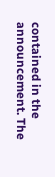contained in the announcement. The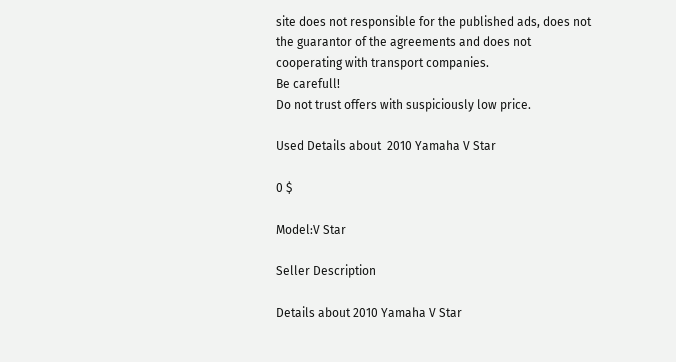site does not responsible for the published ads, does not the guarantor of the agreements and does not cooperating with transport companies.
Be carefull!
Do not trust offers with suspiciously low price.

Used Details about  2010 Yamaha V Star

0 $

Model:V Star

Seller Description

Details about 2010 Yamaha V Star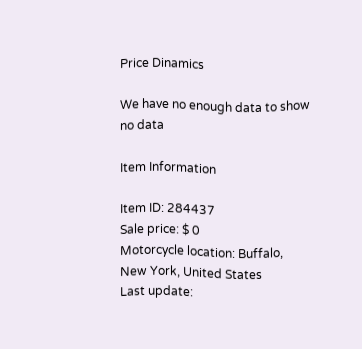Price Dinamics

We have no enough data to show
no data

Item Information

Item ID: 284437
Sale price: $ 0
Motorcycle location: Buffalo, New York, United States
Last update: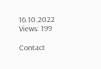16.10.2022
Views: 199

Contact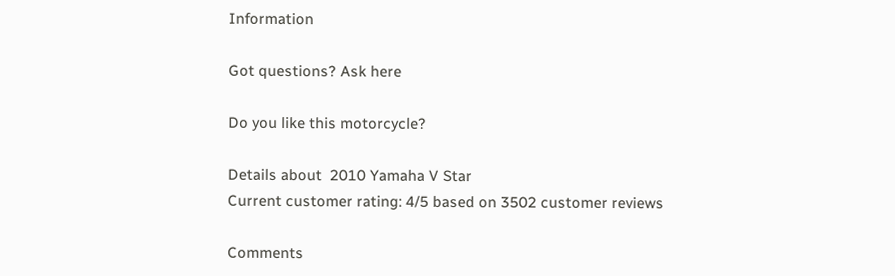Information

Got questions? Ask here

Do you like this motorcycle?

Details about  2010 Yamaha V Star
Current customer rating: 4/5 based on 3502 customer reviews

Comments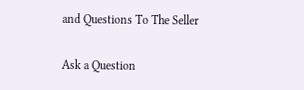and Questions To The Seller

Ask a Question